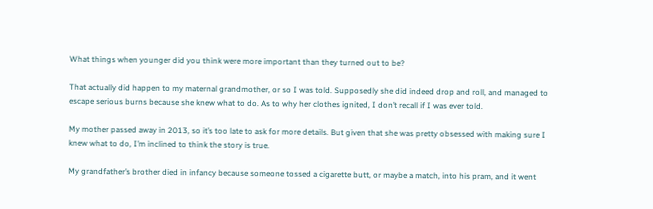What things when younger did you think were more important than they turned out to be?

That actually did happen to my maternal grandmother, or so I was told. Supposedly she did indeed drop and roll, and managed to escape serious burns because she knew what to do. As to why her clothes ignited, I don’t recall if I was ever told.

My mother passed away in 2013, so it’s too late to ask for more details. But given that she was pretty obsessed with making sure I knew what to do, I’m inclined to think the story is true.

My grandfather’s brother died in infancy because someone tossed a cigarette butt, or maybe a match, into his pram, and it went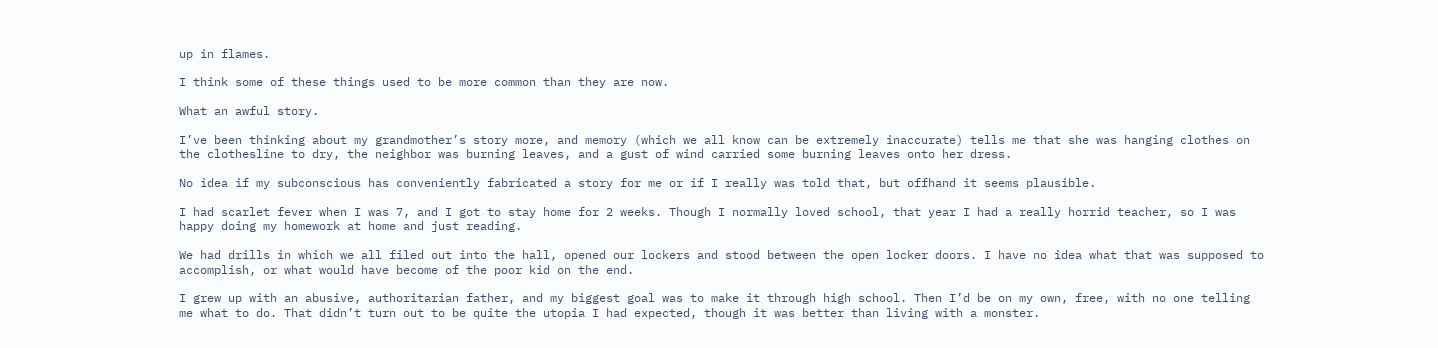up in flames.

I think some of these things used to be more common than they are now.

What an awful story.

I’ve been thinking about my grandmother’s story more, and memory (which we all know can be extremely inaccurate) tells me that she was hanging clothes on the clothesline to dry, the neighbor was burning leaves, and a gust of wind carried some burning leaves onto her dress.

No idea if my subconscious has conveniently fabricated a story for me or if I really was told that, but offhand it seems plausible.

I had scarlet fever when I was 7, and I got to stay home for 2 weeks. Though I normally loved school, that year I had a really horrid teacher, so I was happy doing my homework at home and just reading.

We had drills in which we all filed out into the hall, opened our lockers and stood between the open locker doors. I have no idea what that was supposed to accomplish, or what would have become of the poor kid on the end.

I grew up with an abusive, authoritarian father, and my biggest goal was to make it through high school. Then I’d be on my own, free, with no one telling me what to do. That didn’t turn out to be quite the utopia I had expected, though it was better than living with a monster.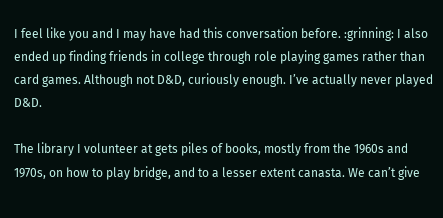I feel like you and I may have had this conversation before. :grinning: I also ended up finding friends in college through role playing games rather than card games. Although not D&D, curiously enough. I’ve actually never played D&D.

The library I volunteer at gets piles of books, mostly from the 1960s and 1970s, on how to play bridge, and to a lesser extent canasta. We can’t give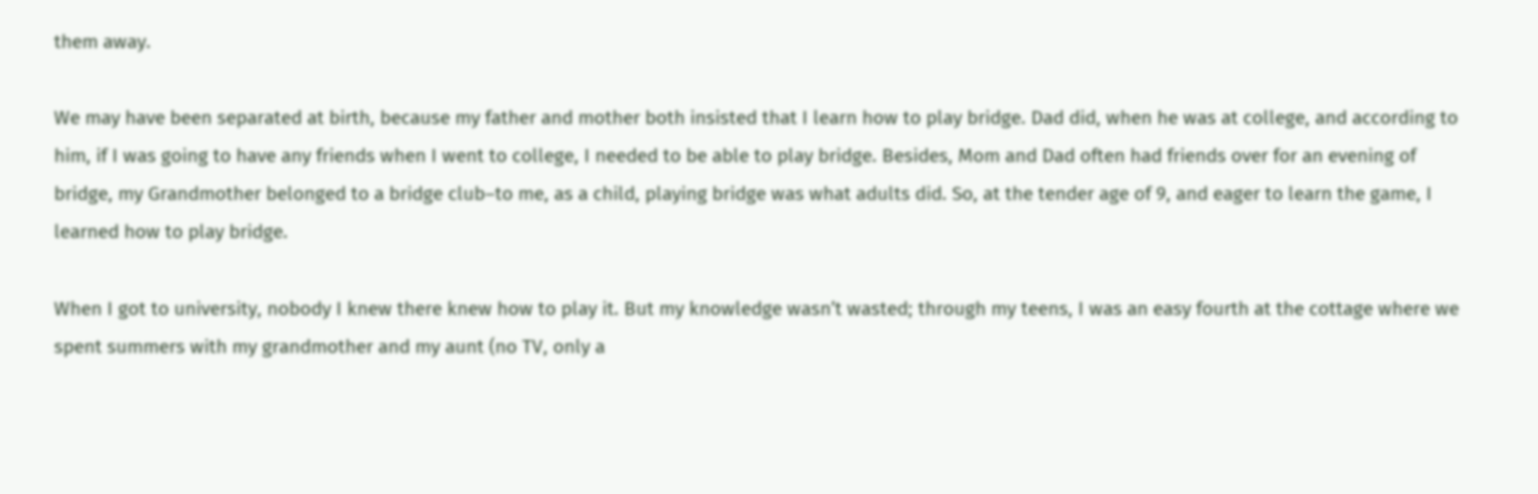them away.

We may have been separated at birth, because my father and mother both insisted that I learn how to play bridge. Dad did, when he was at college, and according to him, if I was going to have any friends when I went to college, I needed to be able to play bridge. Besides, Mom and Dad often had friends over for an evening of bridge, my Grandmother belonged to a bridge club–to me, as a child, playing bridge was what adults did. So, at the tender age of 9, and eager to learn the game, I learned how to play bridge.

When I got to university, nobody I knew there knew how to play it. But my knowledge wasn’t wasted; through my teens, I was an easy fourth at the cottage where we spent summers with my grandmother and my aunt (no TV, only a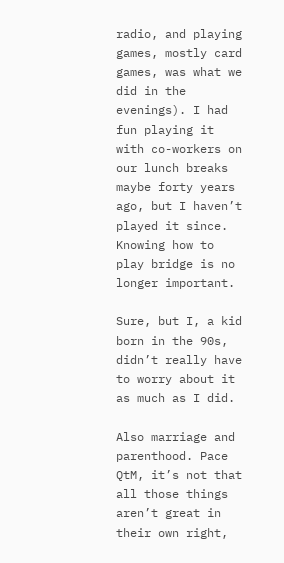radio, and playing games, mostly card games, was what we did in the evenings). I had fun playing it with co-workers on our lunch breaks maybe forty years ago, but I haven’t played it since. Knowing how to play bridge is no longer important.

Sure, but I, a kid born in the 90s, didn’t really have to worry about it as much as I did.

Also marriage and parenthood. Pace QtM, it’s not that all those things aren’t great in their own right,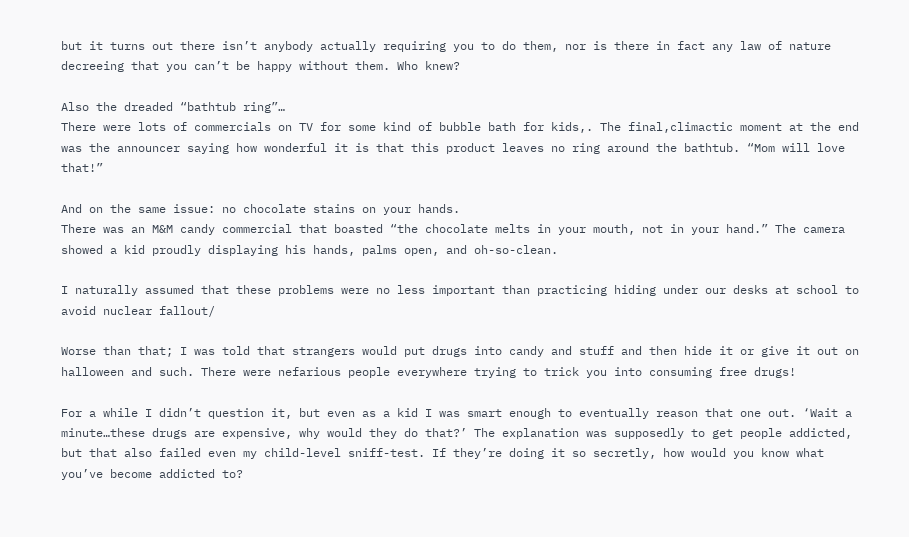but it turns out there isn’t anybody actually requiring you to do them, nor is there in fact any law of nature decreeing that you can’t be happy without them. Who knew?

Also the dreaded “bathtub ring”…
There were lots of commercials on TV for some kind of bubble bath for kids,. The final,climactic moment at the end was the announcer saying how wonderful it is that this product leaves no ring around the bathtub. “Mom will love that!”

And on the same issue: no chocolate stains on your hands.
There was an M&M candy commercial that boasted “the chocolate melts in your mouth, not in your hand.” The camera showed a kid proudly displaying his hands, palms open, and oh-so-clean.

I naturally assumed that these problems were no less important than practicing hiding under our desks at school to avoid nuclear fallout/

Worse than that; I was told that strangers would put drugs into candy and stuff and then hide it or give it out on halloween and such. There were nefarious people everywhere trying to trick you into consuming free drugs!

For a while I didn’t question it, but even as a kid I was smart enough to eventually reason that one out. ‘Wait a minute…these drugs are expensive, why would they do that?’ The explanation was supposedly to get people addicted, but that also failed even my child-level sniff-test. If they’re doing it so secretly, how would you know what you’ve become addicted to?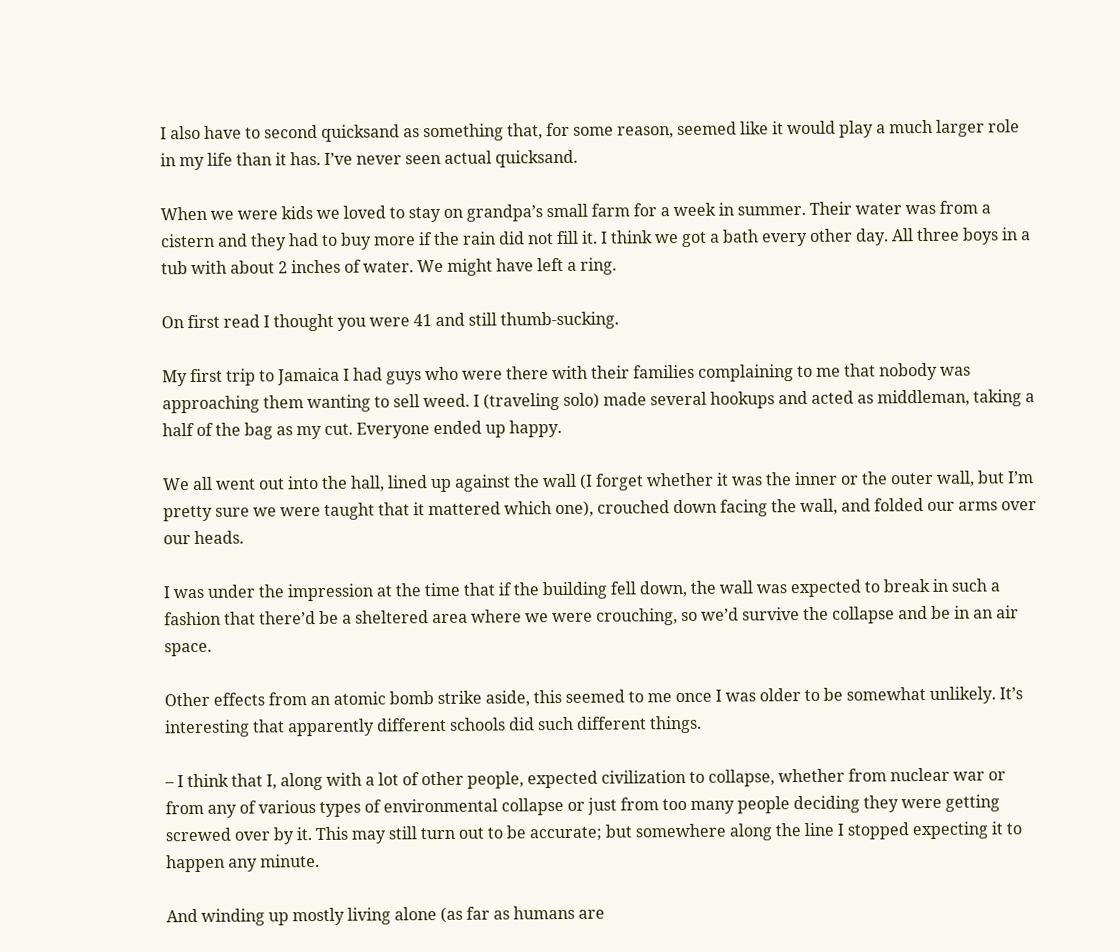I also have to second quicksand as something that, for some reason, seemed like it would play a much larger role in my life than it has. I’ve never seen actual quicksand.

When we were kids we loved to stay on grandpa’s small farm for a week in summer. Their water was from a cistern and they had to buy more if the rain did not fill it. I think we got a bath every other day. All three boys in a tub with about 2 inches of water. We might have left a ring.

On first read I thought you were 41 and still thumb-sucking.

My first trip to Jamaica I had guys who were there with their families complaining to me that nobody was approaching them wanting to sell weed. I (traveling solo) made several hookups and acted as middleman, taking a half of the bag as my cut. Everyone ended up happy.

We all went out into the hall, lined up against the wall (I forget whether it was the inner or the outer wall, but I’m pretty sure we were taught that it mattered which one), crouched down facing the wall, and folded our arms over our heads.

I was under the impression at the time that if the building fell down, the wall was expected to break in such a fashion that there’d be a sheltered area where we were crouching, so we’d survive the collapse and be in an air space.

Other effects from an atomic bomb strike aside, this seemed to me once I was older to be somewhat unlikely. It’s interesting that apparently different schools did such different things.

– I think that I, along with a lot of other people, expected civilization to collapse, whether from nuclear war or from any of various types of environmental collapse or just from too many people deciding they were getting screwed over by it. This may still turn out to be accurate; but somewhere along the line I stopped expecting it to happen any minute.

And winding up mostly living alone (as far as humans are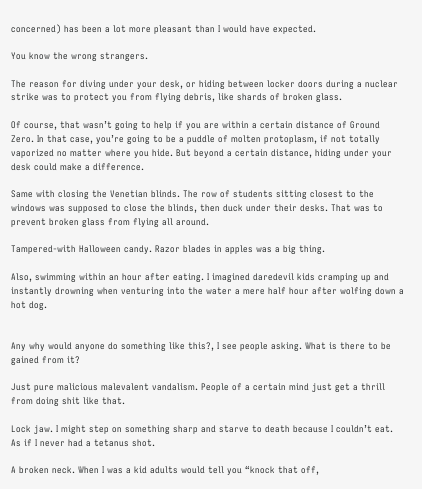concerned) has been a lot more pleasant than I would have expected.

You know the wrong strangers.

The reason for diving under your desk, or hiding between locker doors during a nuclear strike was to protect you from flying debris, like shards of broken glass.

Of course, that wasn’t going to help if you are within a certain distance of Ground Zero. In that case, you’re going to be a puddle of molten protoplasm, if not totally vaporized no matter where you hide. But beyond a certain distance, hiding under your desk could make a difference.

Same with closing the Venetian blinds. The row of students sitting closest to the windows was supposed to close the blinds, then duck under their desks. That was to prevent broken glass from flying all around.

Tampered-with Halloween candy. Razor blades in apples was a big thing.

Also, swimming within an hour after eating. I imagined daredevil kids cramping up and instantly drowning when venturing into the water a mere half hour after wolfing down a hot dog.


Any why would anyone do something like this?, I see people asking. What is there to be gained from it?

Just pure malicious malevalent vandalism. People of a certain mind just get a thrill from doing shit like that.

Lock jaw. I might step on something sharp and starve to death because I couldn’t eat. As if I never had a tetanus shot.

A broken neck. When I was a kid adults would tell you “knock that off,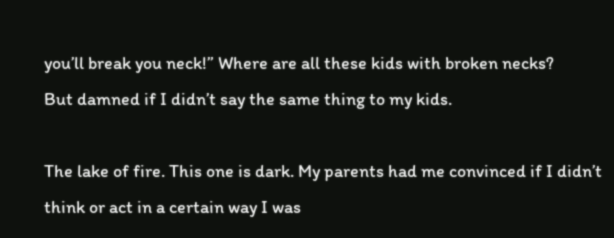you’ll break you neck!” Where are all these kids with broken necks?
But damned if I didn’t say the same thing to my kids.

The lake of fire. This one is dark. My parents had me convinced if I didn’t think or act in a certain way I was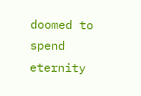doomed to spend eternity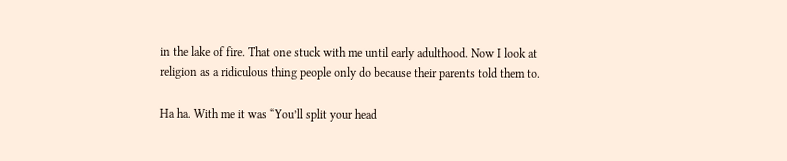in the lake of fire. That one stuck with me until early adulthood. Now I look at religion as a ridiculous thing people only do because their parents told them to.

Ha ha. With me it was “You’ll split your head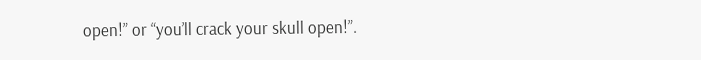open!” or “you’ll crack your skull open!”.